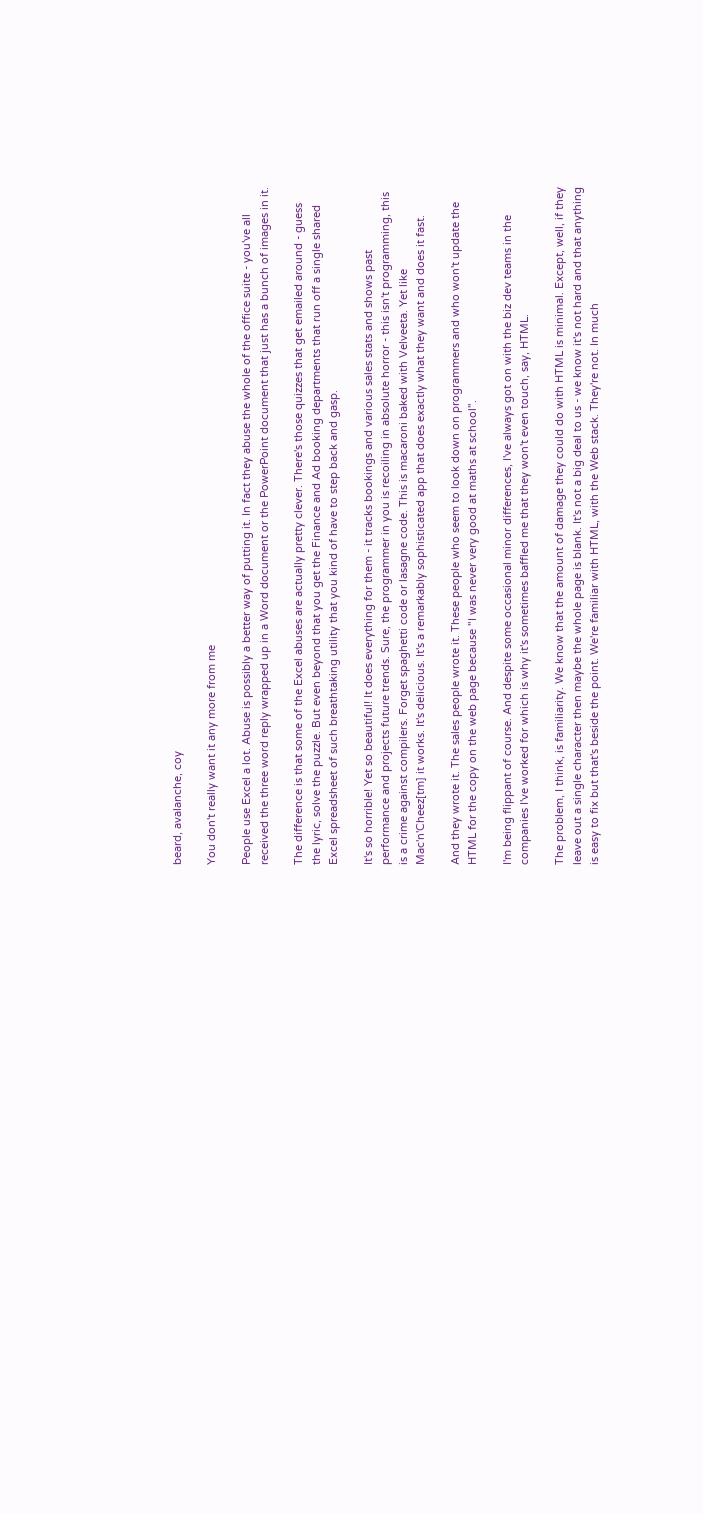beard, avalanche, coy

You don't really want it any more from me

People use Excel a lot. Abuse is possibly a better way of putting it. In fact they abuse the whole of the office suite - you've all received the three word reply wrapped up in a Word document or the PowerPoint document that just has a bunch of images in it.

The difference is that some of the Excel abuses are actually pretty clever. There's those quizzes that get emailed around - guess the lyric, solve the puzzle. But even beyond that you get the Finance and Ad booking departments that run off a single shared Excel spreadsheet of such breathtaking utility that you kind of have to step back and gasp.

It's so horrible! Yet so beautiful! It does everything for them - it tracks bookings and various sales stats and shows past performance and projects future trends. Sure, the programmer in you is recoiling in absolute horror - this isn't programming, this is a crime against compilers. Forget spaghetti code or lasagne code. This is macaroni baked with Velveeta. Yet like Mac'n'Cheez[tm] it works. It's delicious. It's a remarkably sophisticated app that does exactly what they want and does it fast.

And they wrote it. The sales people wrote it. These people who seem to look down on programmers and who won't update the HTML for the copy on the web page because "I was never very good at maths at school".

I'm being flippant of course. And despite some occasional minor differences, I've always got on with the biz dev teams in the companies I've worked for which is why it's sometimes baffled me that they won't even touch, say, HTML.

The problem, I think, is familiarity. We know that the amount of damage they could do with HTML is minimal. Except, well, if they leave out a single character then maybe the whole page is blank. It's not a big deal to us - we know it's not hard and that anything is easy to fix but that's beside the point. We're familiar with HTML, with the Web stack. They're not. In much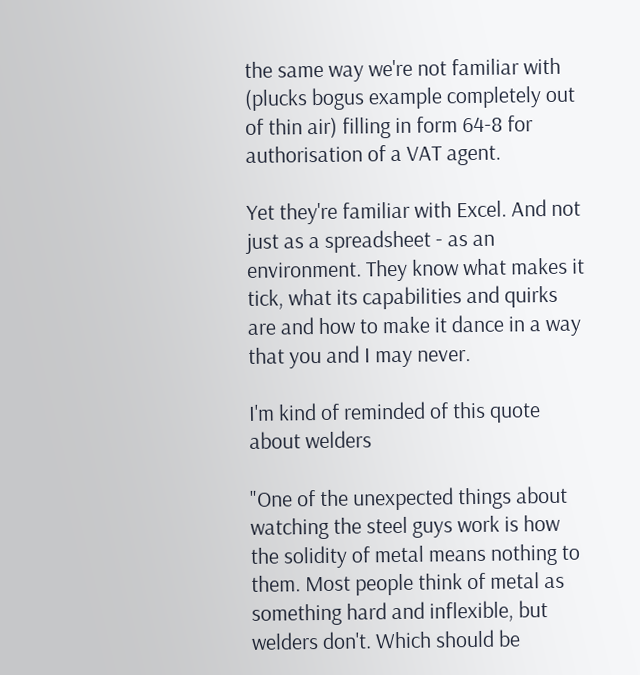the same way we're not familiar with (plucks bogus example completely out of thin air) filling in form 64-8 for authorisation of a VAT agent.

Yet they're familiar with Excel. And not just as a spreadsheet - as an environment. They know what makes it tick, what its capabilities and quirks are and how to make it dance in a way that you and I may never.

I'm kind of reminded of this quote about welders

"One of the unexpected things about watching the steel guys work is how the solidity of metal means nothing to them. Most people think of metal as something hard and inflexible, but welders don't. Which should be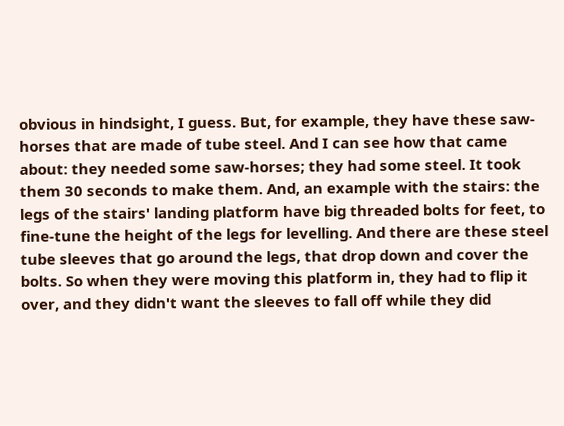obvious in hindsight, I guess. But, for example, they have these saw-horses that are made of tube steel. And I can see how that came about: they needed some saw-horses; they had some steel. It took them 30 seconds to make them. And, an example with the stairs: the legs of the stairs' landing platform have big threaded bolts for feet, to fine-tune the height of the legs for levelling. And there are these steel tube sleeves that go around the legs, that drop down and cover the bolts. So when they were moving this platform in, they had to flip it over, and they didn't want the sleeves to fall off while they did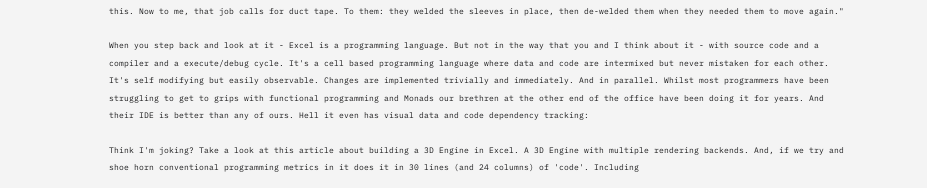this. Now to me, that job calls for duct tape. To them: they welded the sleeves in place, then de-welded them when they needed them to move again."

When you step back and look at it - Excel is a programming language. But not in the way that you and I think about it - with source code and a compiler and a execute/debug cycle. It's a cell based programming language where data and code are intermixed but never mistaken for each other. It's self modifying but easily observable. Changes are implemented trivially and immediately. And in parallel. Whilst most programmers have been struggling to get to grips with functional programming and Monads our brethren at the other end of the office have been doing it for years. And their IDE is better than any of ours. Hell it even has visual data and code dependency tracking:

Think I'm joking? Take a look at this article about building a 3D Engine in Excel. A 3D Engine with multiple rendering backends. And, if we try and shoe horn conventional programming metrics in it does it in 30 lines (and 24 columns) of 'code'. Including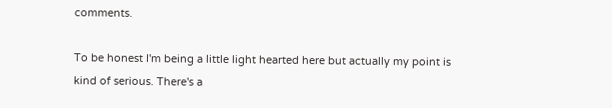comments.

To be honest I'm being a little light hearted here but actually my point is kind of serious. There's a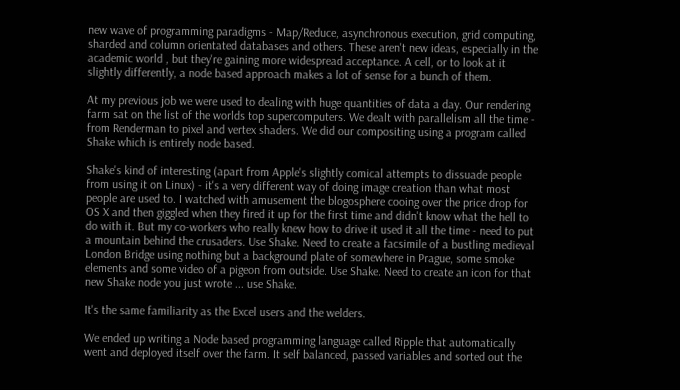new wave of programming paradigms - Map/Reduce, asynchronous execution, grid computing, sharded and column orientated databases and others. These aren't new ideas, especially in the academic world , but they're gaining more widespread acceptance. A cell, or to look at it slightly differently, a node based approach makes a lot of sense for a bunch of them.

At my previous job we were used to dealing with huge quantities of data a day. Our rendering farm sat on the list of the worlds top supercomputers. We dealt with parallelism all the time - from Renderman to pixel and vertex shaders. We did our compositing using a program called Shake which is entirely node based.

Shake's kind of interesting (apart from Apple's slightly comical attempts to dissuade people from using it on Linux) - it's a very different way of doing image creation than what most people are used to. I watched with amusement the blogosphere cooing over the price drop for OS X and then giggled when they fired it up for the first time and didn't know what the hell to do with it. But my co-workers who really knew how to drive it used it all the time - need to put a mountain behind the crusaders. Use Shake. Need to create a facsimile of a bustling medieval London Bridge using nothing but a background plate of somewhere in Prague, some smoke elements and some video of a pigeon from outside. Use Shake. Need to create an icon for that new Shake node you just wrote ... use Shake.

It's the same familiarity as the Excel users and the welders.

We ended up writing a Node based programming language called Ripple that automatically went and deployed itself over the farm. It self balanced, passed variables and sorted out the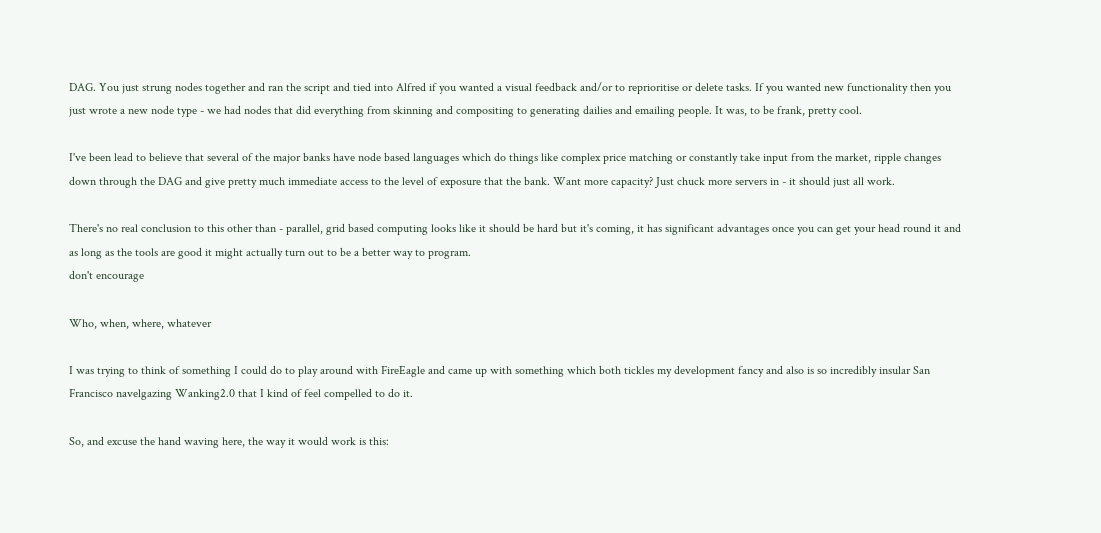DAG. You just strung nodes together and ran the script and tied into Alfred if you wanted a visual feedback and/or to reprioritise or delete tasks. If you wanted new functionality then you just wrote a new node type - we had nodes that did everything from skinning and compositing to generating dailies and emailing people. It was, to be frank, pretty cool.

I've been lead to believe that several of the major banks have node based languages which do things like complex price matching or constantly take input from the market, ripple changes down through the DAG and give pretty much immediate access to the level of exposure that the bank. Want more capacity? Just chuck more servers in - it should just all work.

There's no real conclusion to this other than - parallel, grid based computing looks like it should be hard but it's coming, it has significant advantages once you can get your head round it and as long as the tools are good it might actually turn out to be a better way to program.
don't encourage

Who, when, where, whatever

I was trying to think of something I could do to play around with FireEagle and came up with something which both tickles my development fancy and also is so incredibly insular San Francisco navelgazing Wanking2.0 that I kind of feel compelled to do it.

So, and excuse the hand waving here, the way it would work is this: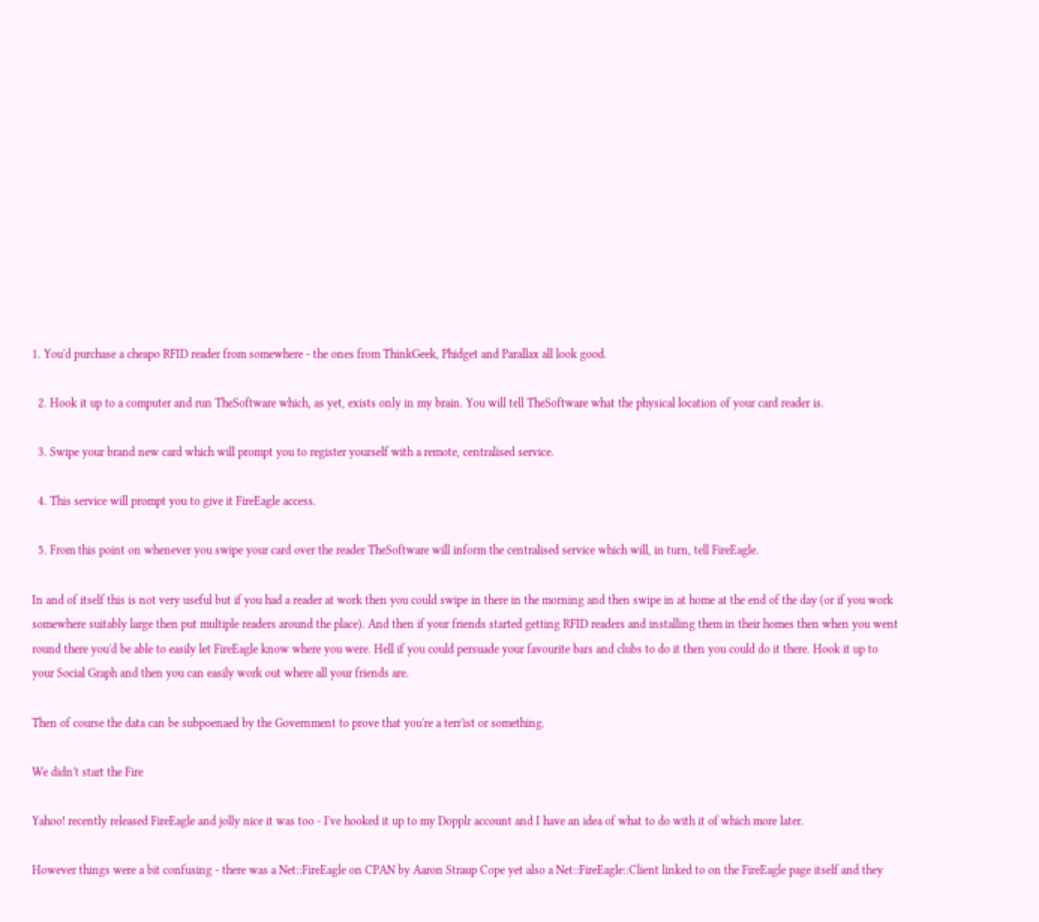1. You'd purchase a cheapo RFID reader from somewhere - the ones from ThinkGeek, Phidget and Parallax all look good.

  2. Hook it up to a computer and run TheSoftware which, as yet, exists only in my brain. You will tell TheSoftware what the physical location of your card reader is.

  3. Swipe your brand new card which will prompt you to register yourself with a remote, centralised service.

  4. This service will prompt you to give it FireEagle access.

  5. From this point on whenever you swipe your card over the reader TheSoftware will inform the centralised service which will, in turn, tell FireEagle.

In and of itself this is not very useful but if you had a reader at work then you could swipe in there in the morning and then swipe in at home at the end of the day (or if you work somewhere suitably large then put multiple readers around the place). And then if your friends started getting RFID readers and installing them in their homes then when you went round there you'd be able to easily let FireEagle know where you were. Hell if you could persuade your favourite bars and clubs to do it then you could do it there. Hook it up to your Social Graph and then you can easily work out where all your friends are.

Then of course the data can be subpoenaed by the Government to prove that you're a terr'ist or something.

We didn't start the Fire

Yahoo! recently released FireEagle and jolly nice it was too - I've hooked it up to my Dopplr account and I have an idea of what to do with it of which more later.

However things were a bit confusing - there was a Net::FireEagle on CPAN by Aaron Straup Cope yet also a Net::FireEagle::Client linked to on the FireEagle page itself and they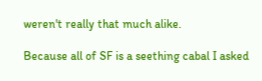weren't really that much alike.

Because all of SF is a seething cabal I asked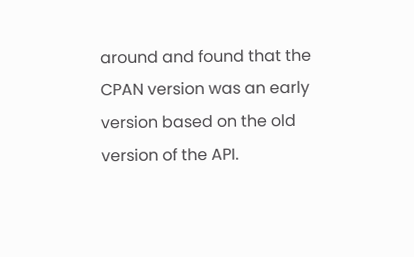around and found that the CPAN version was an early version based on the old version of the API.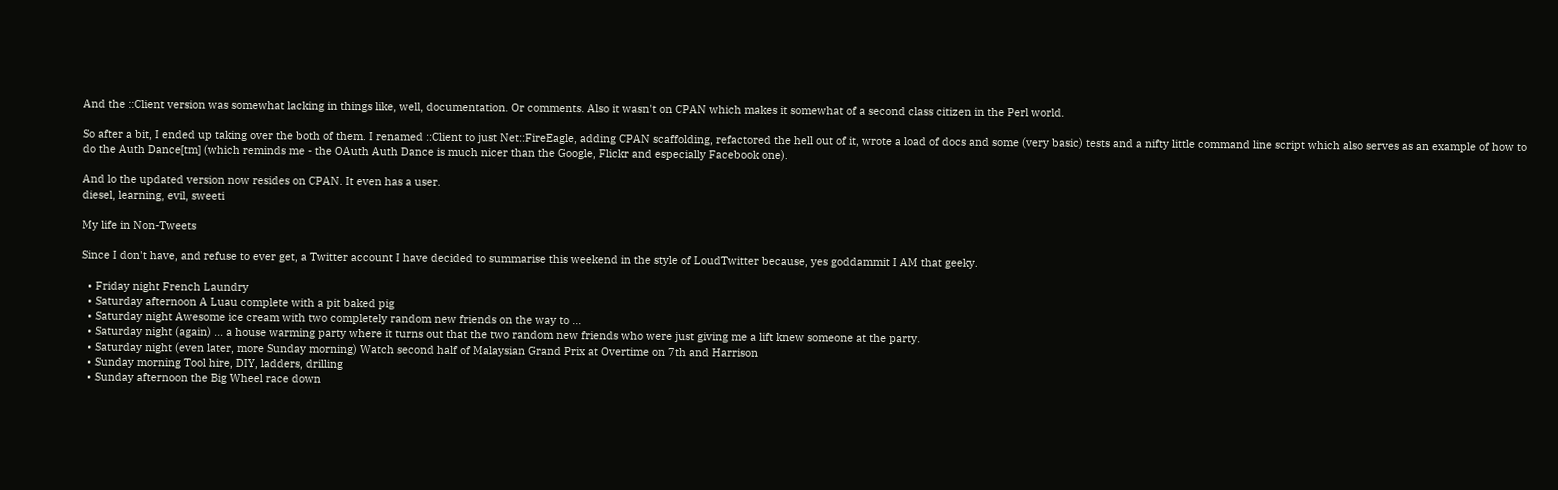And the ::Client version was somewhat lacking in things like, well, documentation. Or comments. Also it wasn't on CPAN which makes it somewhat of a second class citizen in the Perl world.

So after a bit, I ended up taking over the both of them. I renamed ::Client to just Net::FireEagle, adding CPAN scaffolding, refactored the hell out of it, wrote a load of docs and some (very basic) tests and a nifty little command line script which also serves as an example of how to do the Auth Dance[tm] (which reminds me - the OAuth Auth Dance is much nicer than the Google, Flickr and especially Facebook one).

And lo the updated version now resides on CPAN. It even has a user.
diesel, learning, evil, sweeti

My life in Non-Tweets

Since I don't have, and refuse to ever get, a Twitter account I have decided to summarise this weekend in the style of LoudTwitter because, yes goddammit I AM that geeky.

  • Friday night French Laundry
  • Saturday afternoon A Luau complete with a pit baked pig
  • Saturday night Awesome ice cream with two completely random new friends on the way to ...
  • Saturday night (again) ... a house warming party where it turns out that the two random new friends who were just giving me a lift knew someone at the party.
  • Saturday night (even later, more Sunday morning) Watch second half of Malaysian Grand Prix at Overtime on 7th and Harrison
  • Sunday morning Tool hire, DIY, ladders, drilling
  • Sunday afternoon the Big Wheel race down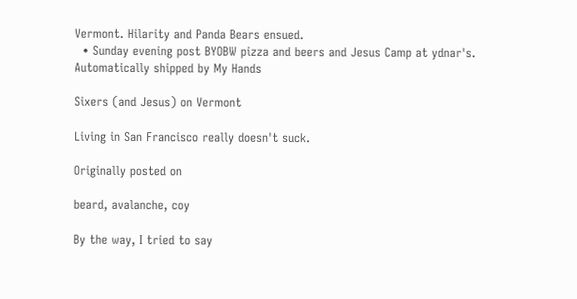Vermont. Hilarity and Panda Bears ensued.
  • Sunday evening post BYOBW pizza and beers and Jesus Camp at ydnar's.
Automatically shipped by My Hands

Sixers (and Jesus) on Vermont

Living in San Francisco really doesn't suck.

Originally posted on

beard, avalanche, coy

By the way, I tried to say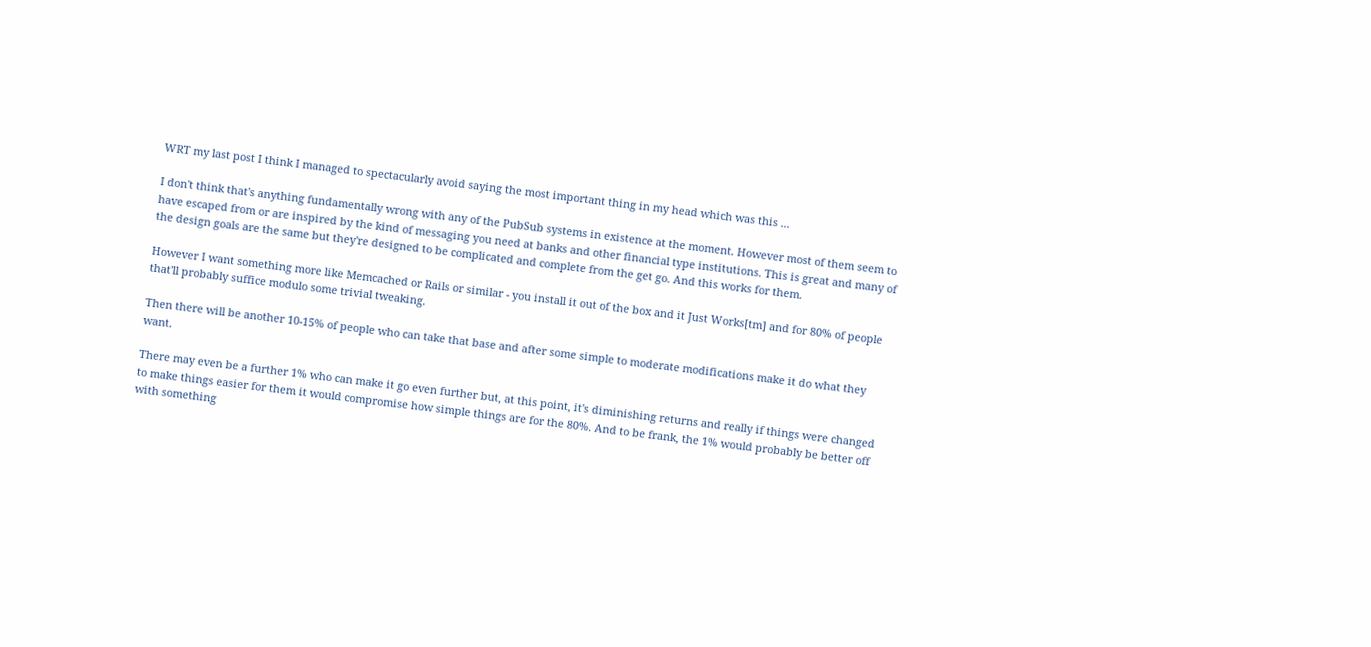WRT my last post I think I managed to spectacularly avoid saying the most important thing in my head which was this ...

I don't think that's anything fundamentally wrong with any of the PubSub systems in existence at the moment. However most of them seem to have escaped from or are inspired by the kind of messaging you need at banks and other financial type institutions. This is great and many of the design goals are the same but they're designed to be complicated and complete from the get go. And this works for them.

However I want something more like Memcached or Rails or similar - you install it out of the box and it Just Works[tm] and for 80% of people that'll probably suffice modulo some trivial tweaking.

Then there will be another 10-15% of people who can take that base and after some simple to moderate modifications make it do what they want.

There may even be a further 1% who can make it go even further but, at this point, it's diminishing returns and really if things were changed to make things easier for them it would compromise how simple things are for the 80%. And to be frank, the 1% would probably be better off with something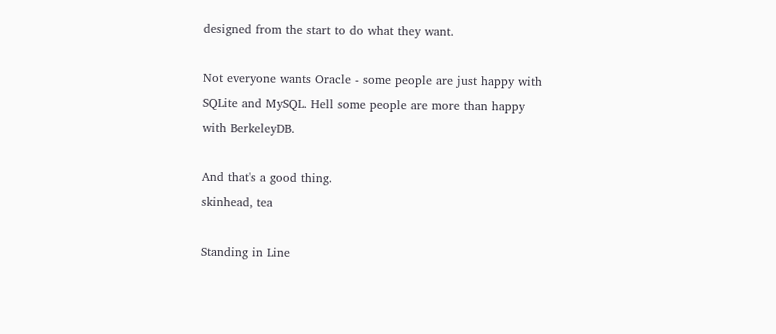designed from the start to do what they want.

Not everyone wants Oracle - some people are just happy with SQLite and MySQL. Hell some people are more than happy with BerkeleyDB.

And that's a good thing.
skinhead, tea

Standing in Line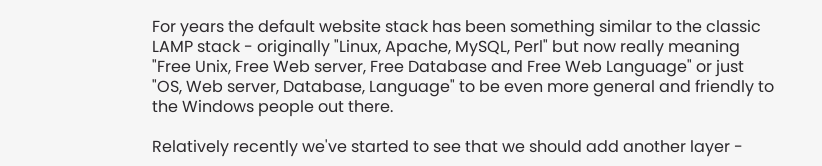For years the default website stack has been something similar to the classic LAMP stack - originally "Linux, Apache, MySQL, Perl" but now really meaning "Free Unix, Free Web server, Free Database and Free Web Language" or just "OS, Web server, Database, Language" to be even more general and friendly to the Windows people out there.

Relatively recently we've started to see that we should add another layer -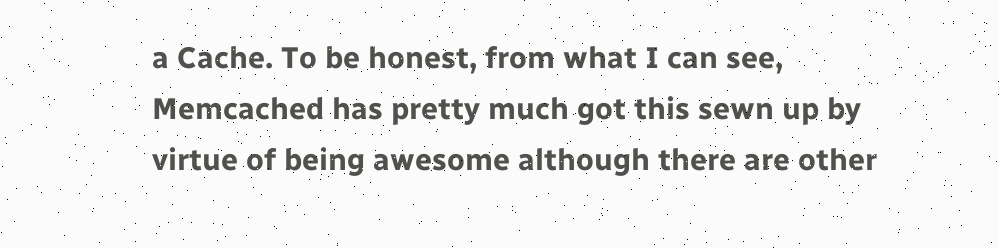a Cache. To be honest, from what I can see, Memcached has pretty much got this sewn up by virtue of being awesome although there are other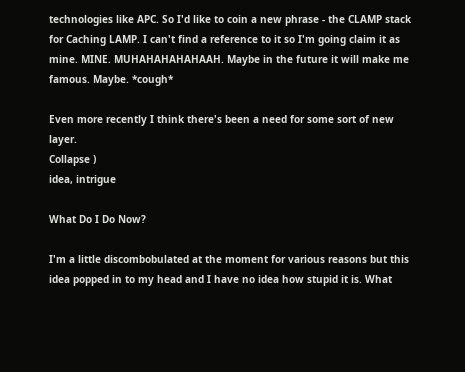technologies like APC. So I'd like to coin a new phrase - the CLAMP stack for Caching LAMP. I can't find a reference to it so I'm going claim it as mine. MINE. MUHAHAHAHAHAAH. Maybe in the future it will make me famous. Maybe. *cough*

Even more recently I think there's been a need for some sort of new layer.
Collapse )
idea, intrigue

What Do I Do Now?

I'm a little discombobulated at the moment for various reasons but this idea popped in to my head and I have no idea how stupid it is. What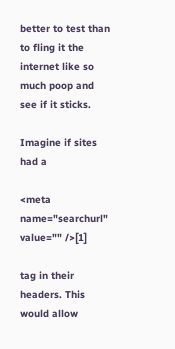better to test than to fling it the internet like so much poop and see if it sticks.

Imagine if sites had a

<meta name="searchurl" value="" />[1]

tag in their headers. This would allow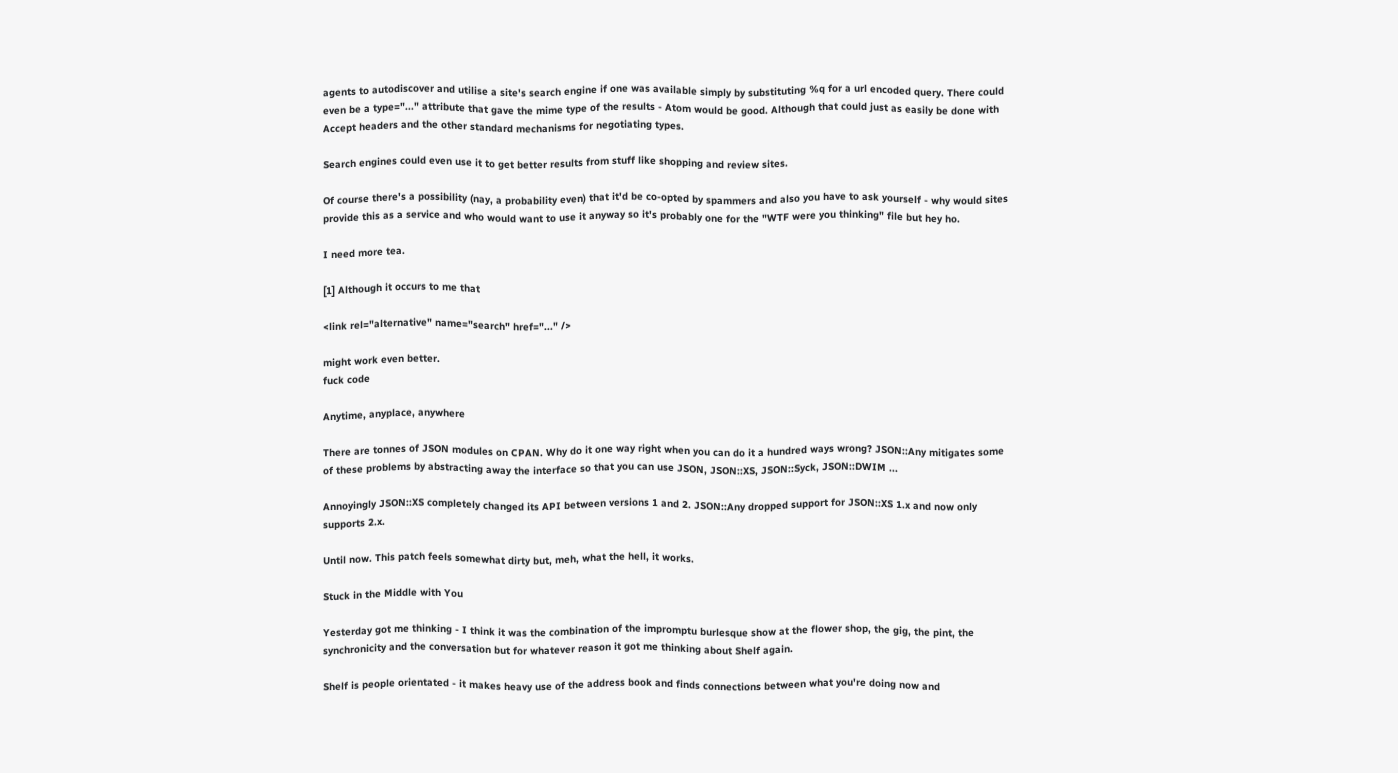agents to autodiscover and utilise a site's search engine if one was available simply by substituting %q for a url encoded query. There could even be a type="..." attribute that gave the mime type of the results - Atom would be good. Although that could just as easily be done with Accept headers and the other standard mechanisms for negotiating types.

Search engines could even use it to get better results from stuff like shopping and review sites.

Of course there's a possibility (nay, a probability even) that it'd be co-opted by spammers and also you have to ask yourself - why would sites provide this as a service and who would want to use it anyway so it's probably one for the "WTF were you thinking" file but hey ho.

I need more tea.

[1] Although it occurs to me that

<link rel="alternative" name="search" href="..." />

might work even better.
fuck code

Anytime, anyplace, anywhere

There are tonnes of JSON modules on CPAN. Why do it one way right when you can do it a hundred ways wrong? JSON::Any mitigates some of these problems by abstracting away the interface so that you can use JSON, JSON::XS, JSON::Syck, JSON::DWIM ...

Annoyingly JSON::XS completely changed its API between versions 1 and 2. JSON::Any dropped support for JSON::XS 1.x and now only supports 2.x.

Until now. This patch feels somewhat dirty but, meh, what the hell, it works.

Stuck in the Middle with You

Yesterday got me thinking - I think it was the combination of the impromptu burlesque show at the flower shop, the gig, the pint, the synchronicity and the conversation but for whatever reason it got me thinking about Shelf again.

Shelf is people orientated - it makes heavy use of the address book and finds connections between what you're doing now and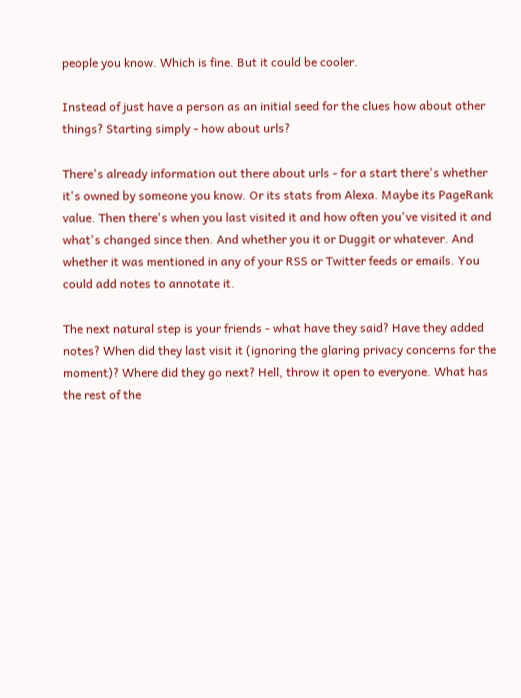people you know. Which is fine. But it could be cooler.

Instead of just have a person as an initial seed for the clues how about other things? Starting simply - how about urls?

There's already information out there about urls - for a start there's whether it's owned by someone you know. Or its stats from Alexa. Maybe its PageRank value. Then there's when you last visited it and how often you've visited it and what's changed since then. And whether you it or Duggit or whatever. And whether it was mentioned in any of your RSS or Twitter feeds or emails. You could add notes to annotate it.

The next natural step is your friends - what have they said? Have they added notes? When did they last visit it (ignoring the glaring privacy concerns for the moment)? Where did they go next? Hell, throw it open to everyone. What has the rest of the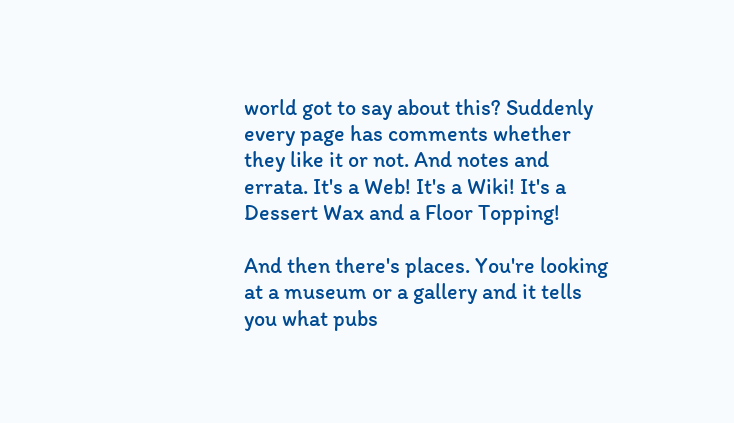world got to say about this? Suddenly every page has comments whether they like it or not. And notes and errata. It's a Web! It's a Wiki! It's a Dessert Wax and a Floor Topping!

And then there's places. You're looking at a museum or a gallery and it tells you what pubs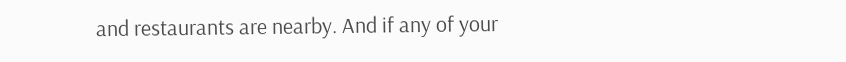and restaurants are nearby. And if any of your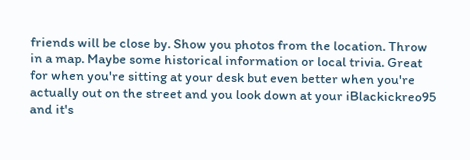friends will be close by. Show you photos from the location. Throw in a map. Maybe some historical information or local trivia. Great for when you're sitting at your desk but even better when you're actually out on the street and you look down at your iBlackickreo95 and it's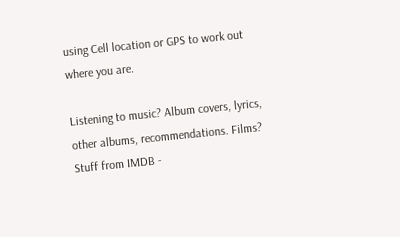using Cell location or GPS to work out where you are.

Listening to music? Album covers, lyrics, other albums, recommendations. Films? Stuff from IMDB -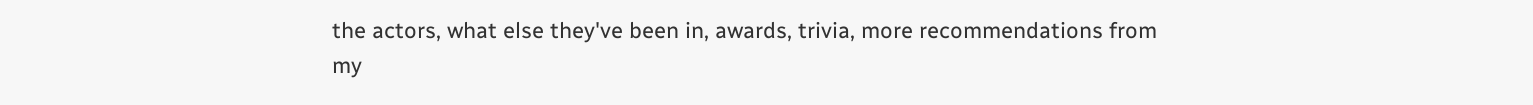the actors, what else they've been in, awards, trivia, more recommendations from my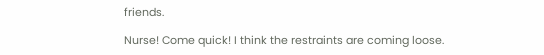friends.

Nurse! Come quick! I think the restraints are coming loose.